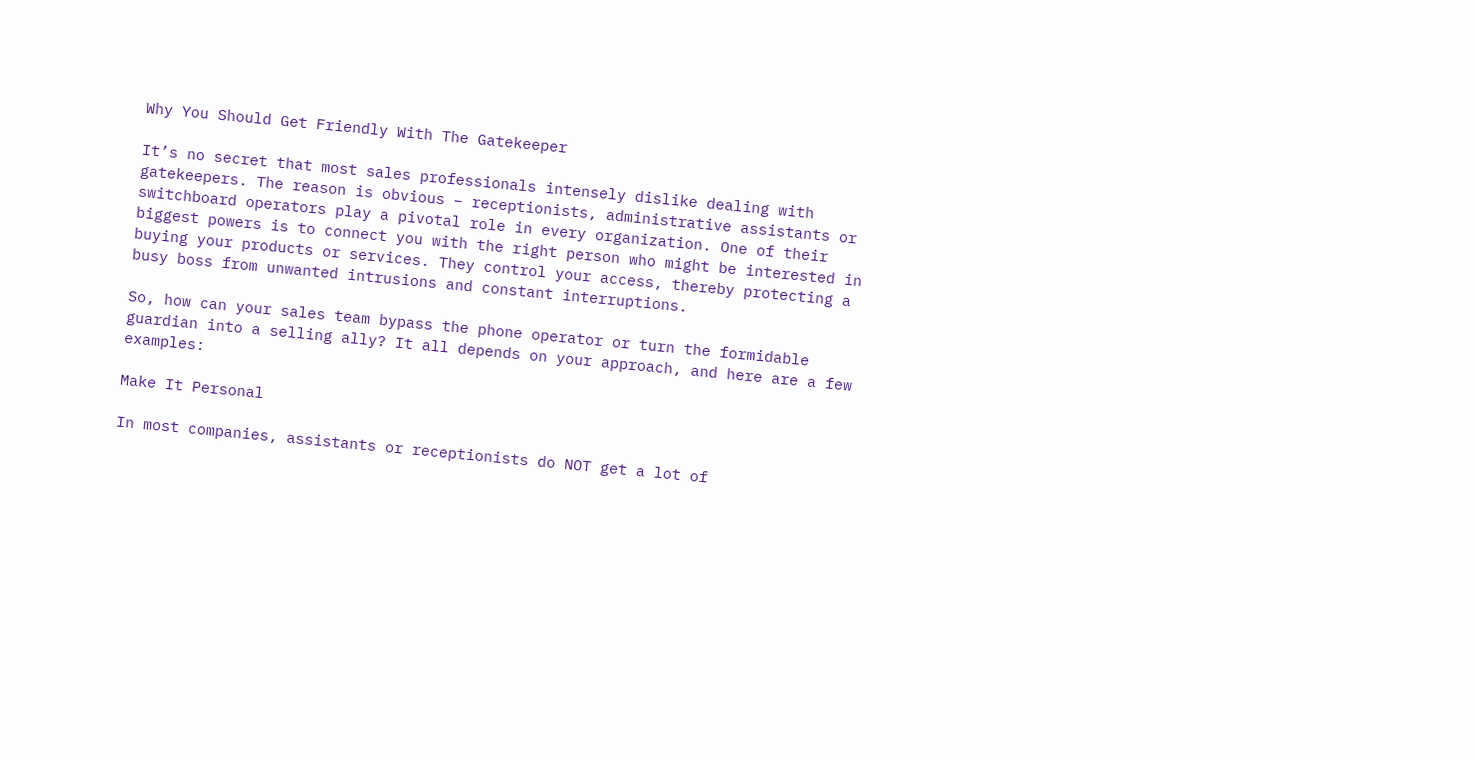Why You Should Get Friendly With The Gatekeeper

It’s no secret that most sales professionals intensely dislike dealing with gatekeepers. The reason is obvious – receptionists, administrative assistants or switchboard operators play a pivotal role in every organization. One of their biggest powers is to connect you with the right person who might be interested in buying your products or services. They control your access, thereby protecting a busy boss from unwanted intrusions and constant interruptions.

So, how can your sales team bypass the phone operator or turn the formidable guardian into a selling ally? It all depends on your approach, and here are a few examples:

Make It Personal

In most companies, assistants or receptionists do NOT get a lot of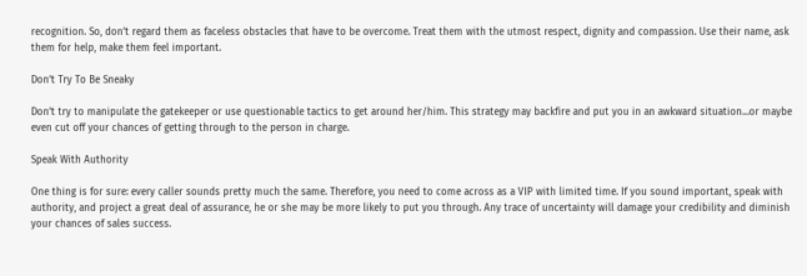recognition. So, don’t regard them as faceless obstacles that have to be overcome. Treat them with the utmost respect, dignity and compassion. Use their name, ask them for help, make them feel important.

Don’t Try To Be Sneaky

Don’t try to manipulate the gatekeeper or use questionable tactics to get around her/him. This strategy may backfire and put you in an awkward situation…or maybe even cut off your chances of getting through to the person in charge.

Speak With Authority

One thing is for sure: every caller sounds pretty much the same. Therefore, you need to come across as a VIP with limited time. If you sound important, speak with authority, and project a great deal of assurance, he or she may be more likely to put you through. Any trace of uncertainty will damage your credibility and diminish your chances of sales success.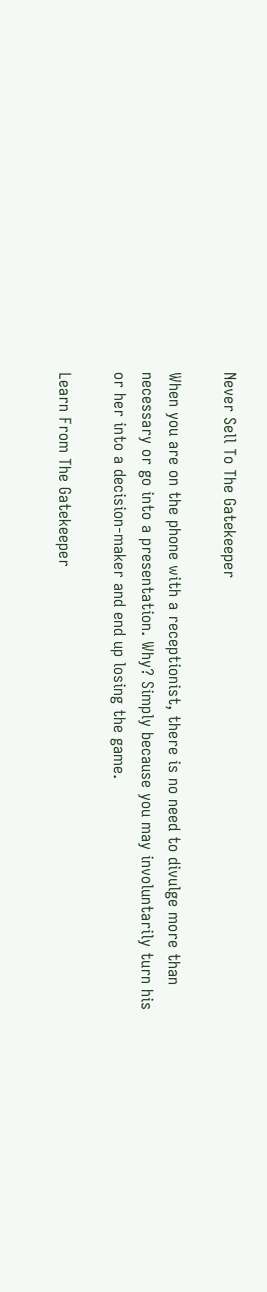Never Sell To The Gatekeeper

When you are on the phone with a receptionist, there is no need to divulge more than necessary or go into a presentation. Why? Simply because you may involuntarily turn his or her into a decision-maker and end up losing the game.

Learn From The Gatekeeper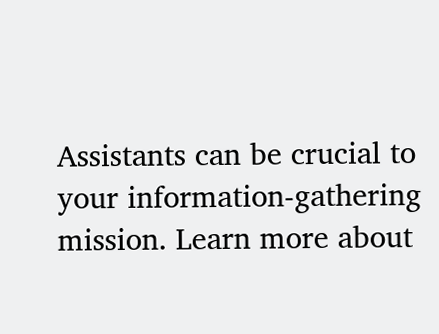Assistants can be crucial to your information-gathering mission. Learn more about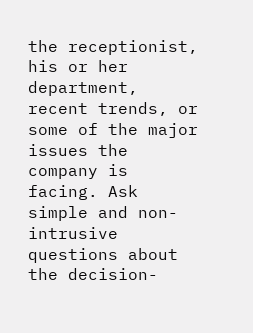the receptionist, his or her department, recent trends, or some of the major issues the company is facing. Ask simple and non-intrusive questions about the decision-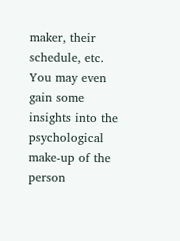maker, their schedule, etc. You may even gain some insights into the psychological make-up of the person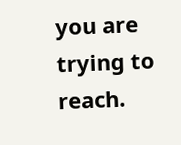you are trying to reach.